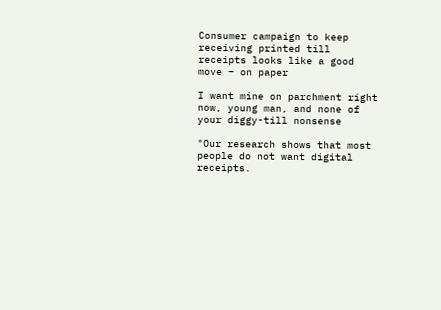Consumer campaign to keep receiving printed till receipts looks like a good move – on paper

I want mine on parchment right now, young man, and none of your diggy-till nonsense

"Our research shows that most people do not want digital receipts.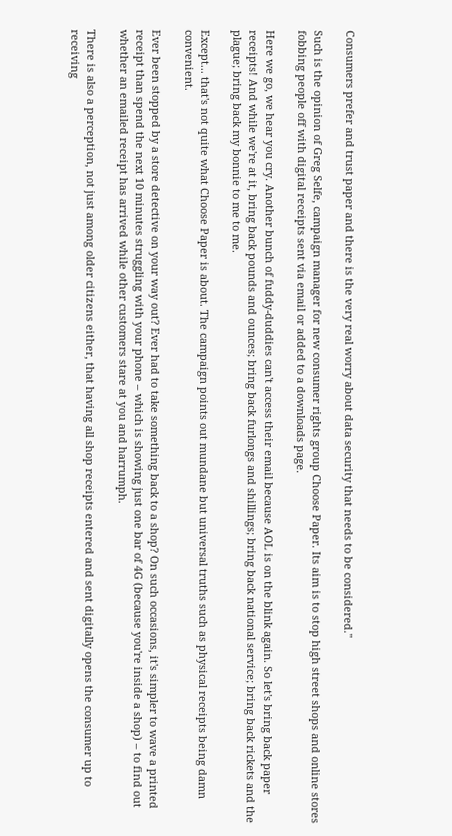Consumers prefer and trust paper and there is the very real worry about data security that needs to be considered."

Such is the opinion of Greg Selfe, campaign manager for new consumer rights group Choose Paper. Its aim is to stop high street shops and online stores fobbing people off with digital receipts sent via email or added to a downloads page.

Here we go, we hear you cry. Another bunch of fuddy-duddies can't access their email because AOL is on the blink again. So let's bring back paper receipts! And while we're at it, bring back pounds and ounces; bring back furlongs and shillings; bring back national service; bring back rickets and the plague; bring back my bonnie to me to me.

Except... that's not quite what Choose Paper is about. The campaign points out mundane but universal truths such as physical receipts being damn convenient.

Ever been stopped by a store detective on your way out? Ever had to take something back to a shop? On such occasions, it's simpler to wave a printed receipt than spend the next 10 minutes struggling with your phone – which is showing just one bar of 4G (because you're inside a shop) – to find out whether an emailed receipt has arrived while other customers stare at you and harrumph.

There is also a perception, not just among older citizens either, that having all shop receipts entered and sent digitally opens the consumer up to receiving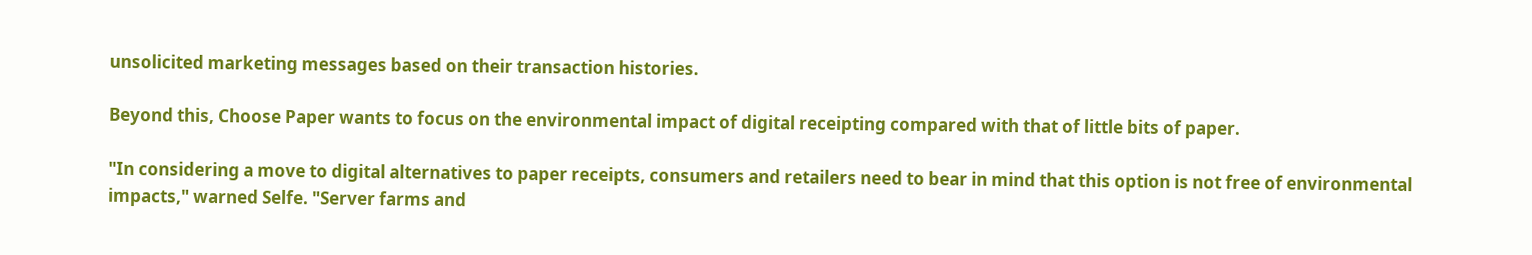unsolicited marketing messages based on their transaction histories.

Beyond this, Choose Paper wants to focus on the environmental impact of digital receipting compared with that of little bits of paper.

"In considering a move to digital alternatives to paper receipts, consumers and retailers need to bear in mind that this option is not free of environmental impacts," warned Selfe. "Server farms and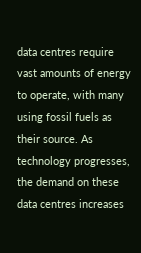data centres require vast amounts of energy to operate, with many using fossil fuels as their source. As technology progresses, the demand on these data centres increases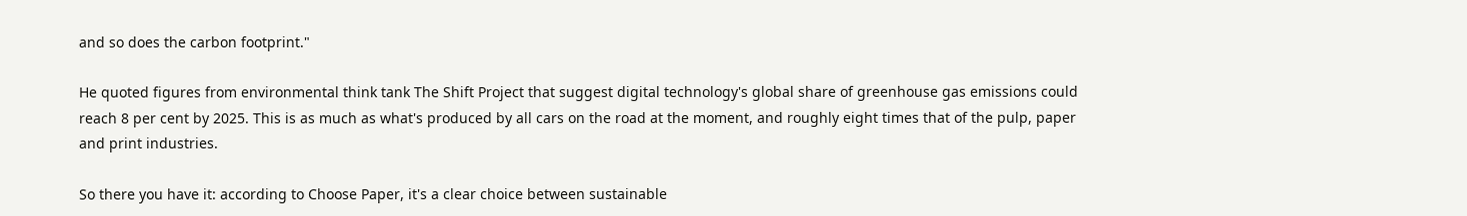and so does the carbon footprint."

He quoted figures from environmental think tank The Shift Project that suggest digital technology's global share of greenhouse gas emissions could reach 8 per cent by 2025. This is as much as what's produced by all cars on the road at the moment, and roughly eight times that of the pulp, paper and print industries.

So there you have it: according to Choose Paper, it's a clear choice between sustainable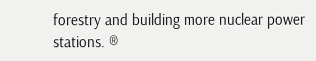forestry and building more nuclear power stations. ®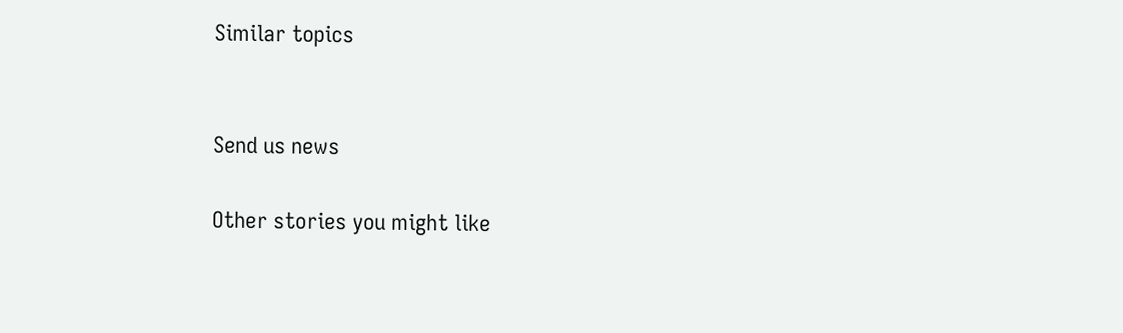Similar topics


Send us news

Other stories you might like